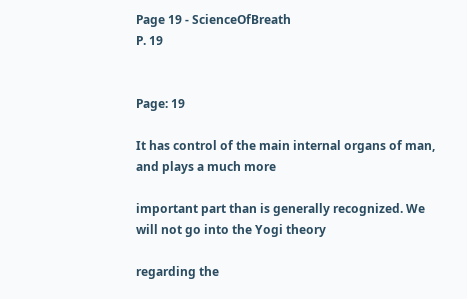Page 19 - ScienceOfBreath
P. 19


Page: 19

It has control of the main internal organs of man, and plays a much more

important part than is generally recognized. We will not go into the Yogi theory

regarding the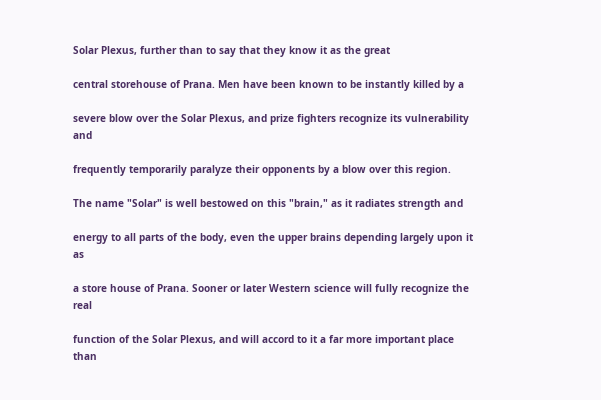Solar Plexus, further than to say that they know it as the great

central storehouse of Prana. Men have been known to be instantly killed by a

severe blow over the Solar Plexus, and prize fighters recognize its vulnerability and

frequently temporarily paralyze their opponents by a blow over this region.

The name "Solar" is well bestowed on this "brain," as it radiates strength and

energy to all parts of the body, even the upper brains depending largely upon it as

a store house of Prana. Sooner or later Western science will fully recognize the real

function of the Solar Plexus, and will accord to it a far more important place than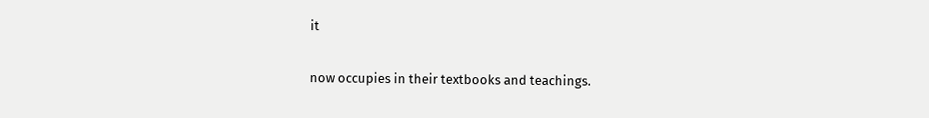it

now occupies in their textbooks and teachings.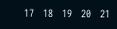17   18   19   20   21